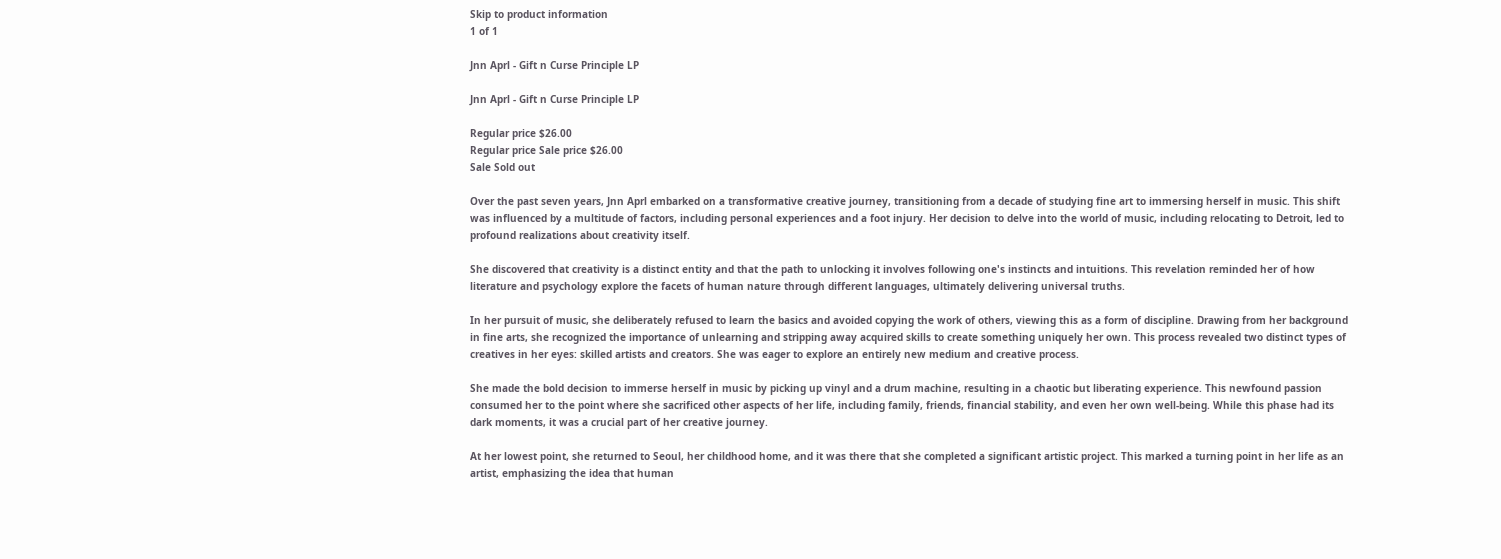Skip to product information
1 of 1

Jnn Aprl - Gift n Curse Principle LP

Jnn Aprl - Gift n Curse Principle LP

Regular price $26.00
Regular price Sale price $26.00
Sale Sold out

Over the past seven years, Jnn Aprl embarked on a transformative creative journey, transitioning from a decade of studying fine art to immersing herself in music. This shift was influenced by a multitude of factors, including personal experiences and a foot injury. Her decision to delve into the world of music, including relocating to Detroit, led to profound realizations about creativity itself.

She discovered that creativity is a distinct entity and that the path to unlocking it involves following one's instincts and intuitions. This revelation reminded her of how literature and psychology explore the facets of human nature through different languages, ultimately delivering universal truths.

In her pursuit of music, she deliberately refused to learn the basics and avoided copying the work of others, viewing this as a form of discipline. Drawing from her background in fine arts, she recognized the importance of unlearning and stripping away acquired skills to create something uniquely her own. This process revealed two distinct types of creatives in her eyes: skilled artists and creators. She was eager to explore an entirely new medium and creative process.

She made the bold decision to immerse herself in music by picking up vinyl and a drum machine, resulting in a chaotic but liberating experience. This newfound passion consumed her to the point where she sacrificed other aspects of her life, including family, friends, financial stability, and even her own well-being. While this phase had its dark moments, it was a crucial part of her creative journey.

At her lowest point, she returned to Seoul, her childhood home, and it was there that she completed a significant artistic project. This marked a turning point in her life as an artist, emphasizing the idea that human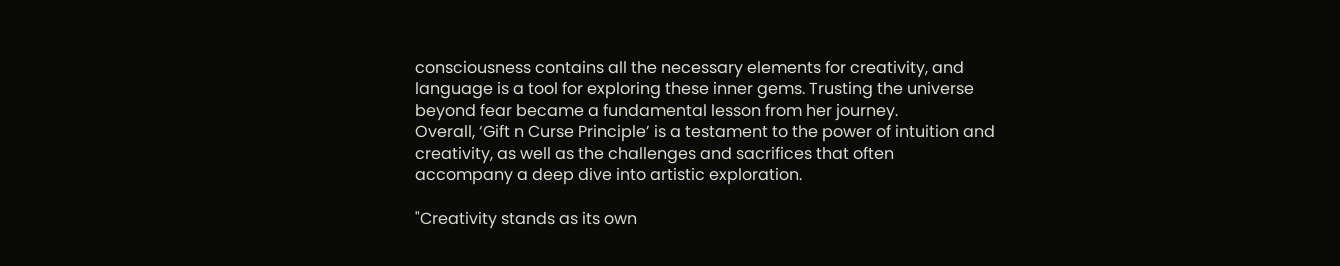consciousness contains all the necessary elements for creativity, and language is a tool for exploring these inner gems. Trusting the universe beyond fear became a fundamental lesson from her journey.
Overall, ‘Gift n Curse Principle’ is a testament to the power of intuition and creativity, as well as the challenges and sacrifices that often accompany a deep dive into artistic exploration.

"Creativity stands as its own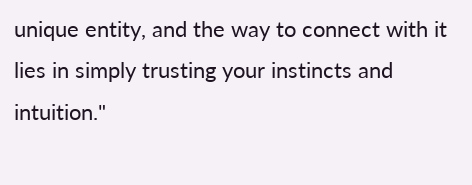unique entity, and the way to connect with it lies in simply trusting your instincts and intuition."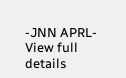-JNN APRL-
View full details